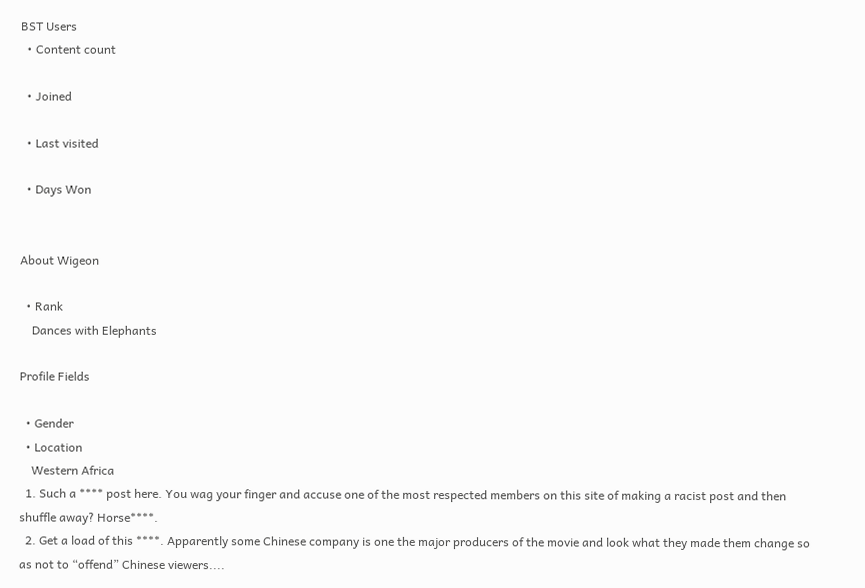BST Users
  • Content count

  • Joined

  • Last visited

  • Days Won


About Wigeon

  • Rank
    Dances with Elephants

Profile Fields

  • Gender
  • Location
    Western Africa
  1. Such a **** post here. You wag your finger and accuse one of the most respected members on this site of making a racist post and then shuffle away? Horse****.
  2. Get a load of this ****. Apparently some Chinese company is one the major producers of the movie and look what they made them change so as not to “offend” Chinese viewers....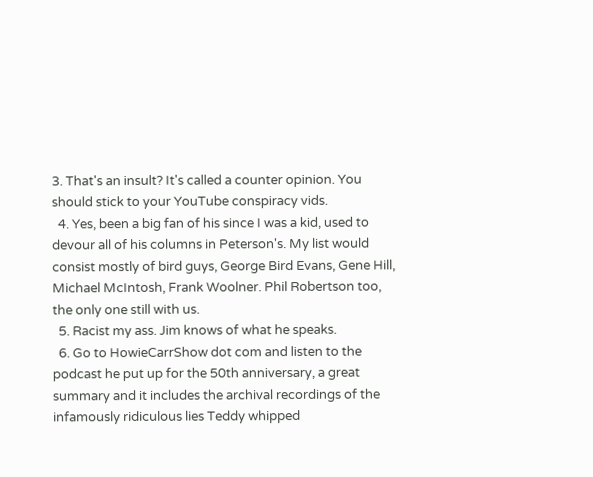3. That's an insult? It's called a counter opinion. You should stick to your YouTube conspiracy vids.
  4. Yes, been a big fan of his since I was a kid, used to devour all of his columns in Peterson's. My list would consist mostly of bird guys, George Bird Evans, Gene Hill, Michael McIntosh, Frank Woolner. Phil Robertson too, the only one still with us.
  5. Racist my ass. Jim knows of what he speaks.
  6. Go to HowieCarrShow dot com and listen to the podcast he put up for the 50th anniversary, a great summary and it includes the archival recordings of the infamously ridiculous lies Teddy whipped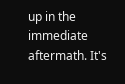up in the immediate aftermath. It's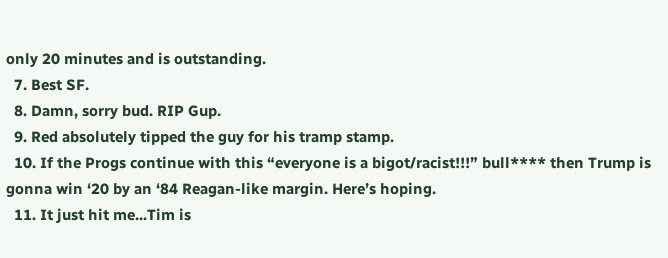only 20 minutes and is outstanding.
  7. Best SF.
  8. Damn, sorry bud. RIP Gup.
  9. Red absolutely tipped the guy for his tramp stamp.
  10. If the Progs continue with this “everyone is a bigot/racist!!!” bull**** then Trump is gonna win ‘20 by an ‘84 Reagan-like margin. Here’s hoping.
  11. It just hit me...Tim is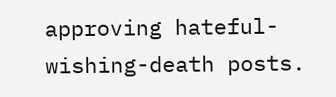approving hateful-wishing-death posts.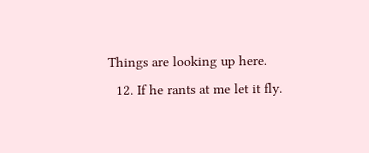Things are looking up here.
  12. If he rants at me let it fly.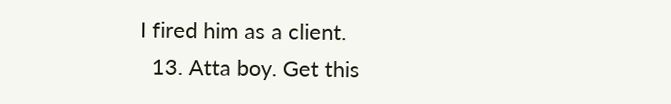I fired him as a client.
  13. Atta boy. Get this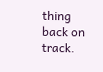thing back on track.